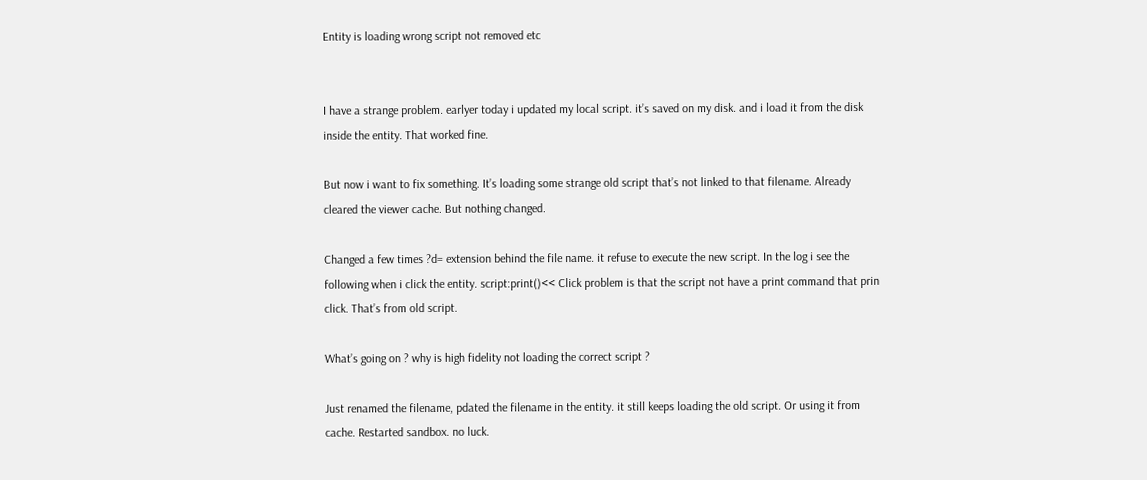Entity is loading wrong script not removed etc


I have a strange problem. earlyer today i updated my local script. it’s saved on my disk. and i load it from the disk inside the entity. That worked fine.

But now i want to fix something. It’s loading some strange old script that’s not linked to that filename. Already cleared the viewer cache. But nothing changed.

Changed a few times ?d= extension behind the file name. it refuse to execute the new script. In the log i see the following when i click the entity. script:print()<< Click problem is that the script not have a print command that prin click. That’s from old script.

What’s going on ? why is high fidelity not loading the correct script ?

Just renamed the filename, pdated the filename in the entity. it still keeps loading the old script. Or using it from cache. Restarted sandbox. no luck.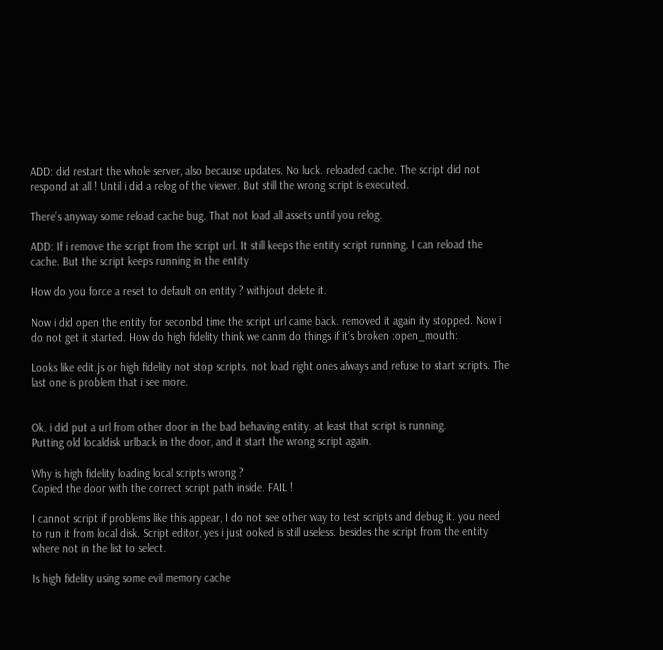ADD: did restart the whole server, also because updates. No luck. reloaded cache. The script did not respond at all ! Until i did a relog of the viewer. But still the wrong script is executed.

There’s anyway some reload cache bug. That not load all assets until you relog.

ADD: If i remove the script from the script url. It still keeps the entity script running. I can reload the cache. But the script keeps running in the entity

How do you force a reset to default on entity ? withjout delete it.

Now i did open the entity for seconbd time the script url came back. removed it again ity stopped. Now i do not get it started. How do high fidelity think we canm do things if it’s broken :open_mouth:

Looks like edit.js or high fidelity not stop scripts. not load right ones always and refuse to start scripts. The last one is problem that i see more.


Ok. i did put a url from other door in the bad behaving entity. at least that script is running.
Putting old localdisk urlback in the door, and it start the wrong script again.

Why is high fidelity loading local scripts wrong ?
Copied the door with the correct script path inside. FAIL !

I cannot script if problems like this appear, I do not see other way to test scripts and debug it. you need to run it from local disk. Script editor, yes i just ooked is still useless. besides the script from the entity where not in the list to select.

Is high fidelity using some evil memory cache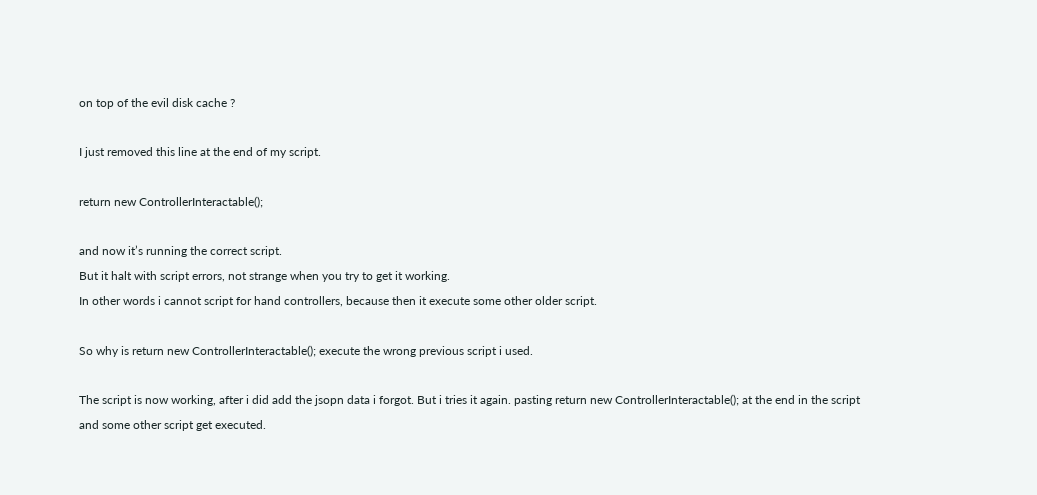on top of the evil disk cache ?

I just removed this line at the end of my script.

return new ControllerInteractable();

and now it’s running the correct script.
But it halt with script errors, not strange when you try to get it working.
In other words i cannot script for hand controllers, because then it execute some other older script.

So why is return new ControllerInteractable(); execute the wrong previous script i used.

The script is now working, after i did add the jsopn data i forgot. But i tries it again. pasting return new ControllerInteractable(); at the end in the script and some other script get executed.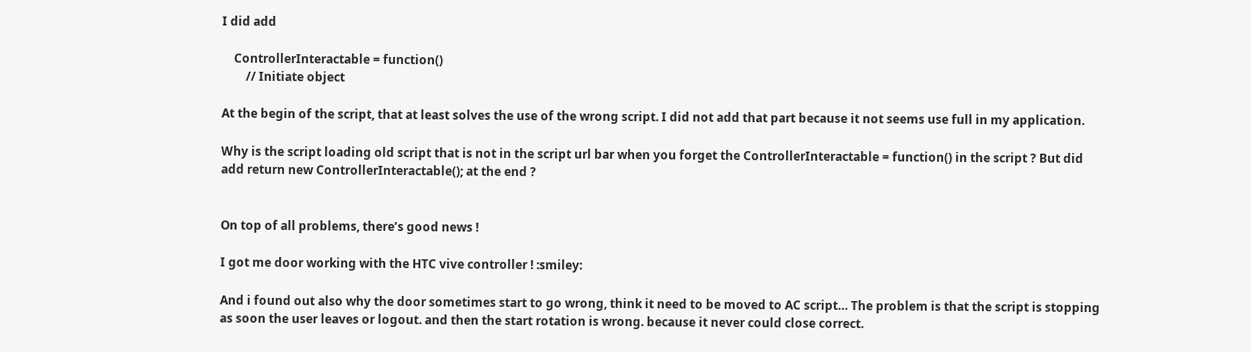I did add

    ControllerInteractable = function()
        // Initiate object

At the begin of the script, that at least solves the use of the wrong script. I did not add that part because it not seems use full in my application.

Why is the script loading old script that is not in the script url bar when you forget the ControllerInteractable = function() in the script ? But did add return new ControllerInteractable(); at the end ?


On top of all problems, there’s good news !

I got me door working with the HTC vive controller ! :smiley:

And i found out also why the door sometimes start to go wrong, think it need to be moved to AC script… The problem is that the script is stopping as soon the user leaves or logout. and then the start rotation is wrong. because it never could close correct.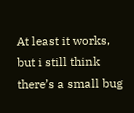At least it works, but i still think there’s a small bug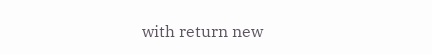with return new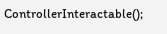ControllerInteractable();